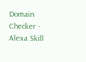Domain Checker - Alexa Skill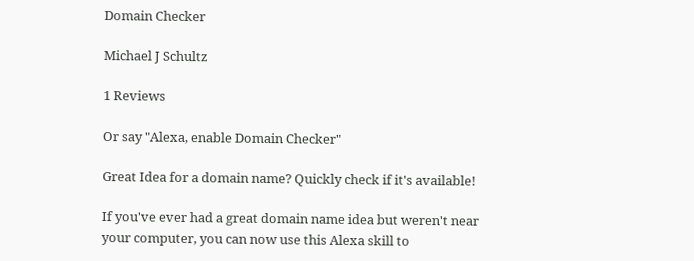Domain Checker

Michael J Schultz

1 Reviews

Or say "Alexa, enable Domain Checker"

Great Idea for a domain name? Quickly check if it's available!

If you've ever had a great domain name idea but weren't near your computer, you can now use this Alexa skill to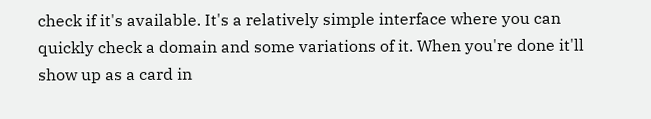check if it's available. It's a relatively simple interface where you can quickly check a domain and some variations of it. When you're done it'll show up as a card in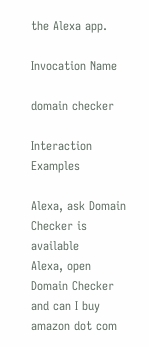the Alexa app.

Invocation Name

domain checker

Interaction Examples

Alexa, ask Domain Checker is available
Alexa, open Domain Checker and can I buy amazon dot com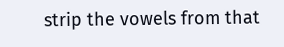strip the vowels from that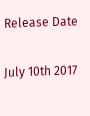Release Date

July 10th 2017